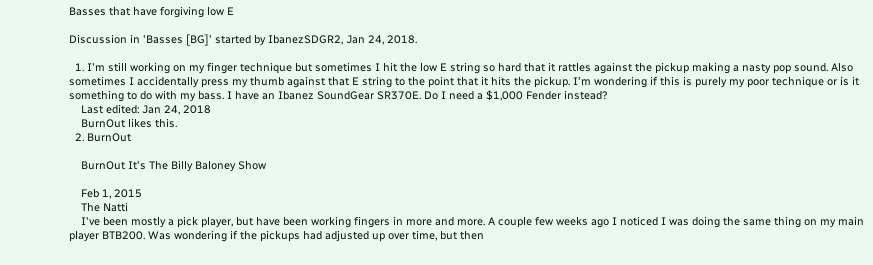Basses that have forgiving low E

Discussion in 'Basses [BG]' started by IbanezSDGR2, Jan 24, 2018.

  1. I'm still working on my finger technique but sometimes I hit the low E string so hard that it rattles against the pickup making a nasty pop sound. Also sometimes I accidentally press my thumb against that E string to the point that it hits the pickup. I'm wondering if this is purely my poor technique or is it something to do with my bass. I have an Ibanez SoundGear SR370E. Do I need a $1,000 Fender instead?
    Last edited: Jan 24, 2018
    BurnOut likes this.
  2. BurnOut

    BurnOut It's The Billy Baloney Show

    Feb 1, 2015
    The Natti
    I've been mostly a pick player, but have been working fingers in more and more. A couple few weeks ago I noticed I was doing the same thing on my main player BTB200. Was wondering if the pickups had adjusted up over time, but then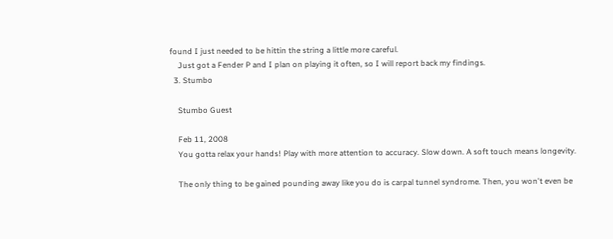found I just needed to be hittin the string a little more careful.
    Just got a Fender P and I plan on playing it often, so I will report back my findings.
  3. Stumbo

    Stumbo Guest

    Feb 11, 2008
    You gotta relax your hands! Play with more attention to accuracy. Slow down. A soft touch means longevity.

    The only thing to be gained pounding away like you do is carpal tunnel syndrome. Then, you won't even be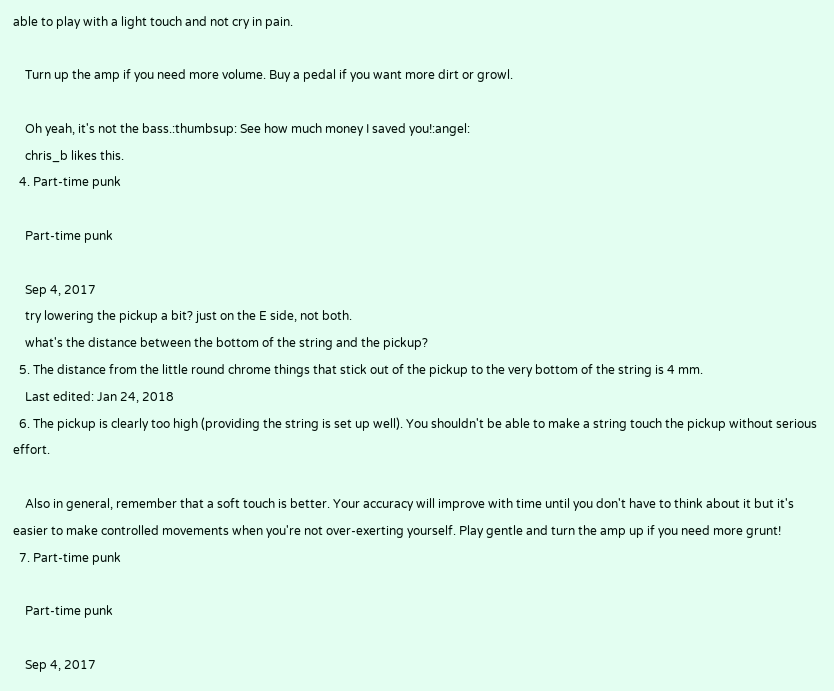able to play with a light touch and not cry in pain.

    Turn up the amp if you need more volume. Buy a pedal if you want more dirt or growl.

    Oh yeah, it's not the bass.:thumbsup: See how much money I saved you!:angel:
    chris_b likes this.
  4. Part-time punk

    Part-time punk

    Sep 4, 2017
    try lowering the pickup a bit? just on the E side, not both.
    what's the distance between the bottom of the string and the pickup?
  5. The distance from the little round chrome things that stick out of the pickup to the very bottom of the string is 4 mm.
    Last edited: Jan 24, 2018
  6. The pickup is clearly too high (providing the string is set up well). You shouldn't be able to make a string touch the pickup without serious effort.

    Also in general, remember that a soft touch is better. Your accuracy will improve with time until you don't have to think about it but it's easier to make controlled movements when you're not over-exerting yourself. Play gentle and turn the amp up if you need more grunt!
  7. Part-time punk

    Part-time punk

    Sep 4, 2017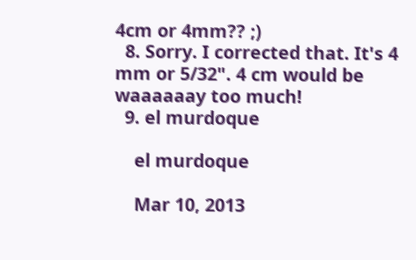4cm or 4mm?? ;)
  8. Sorry. I corrected that. It's 4 mm or 5/32". 4 cm would be waaaaaay too much!
  9. el murdoque

    el murdoque

    Mar 10, 2013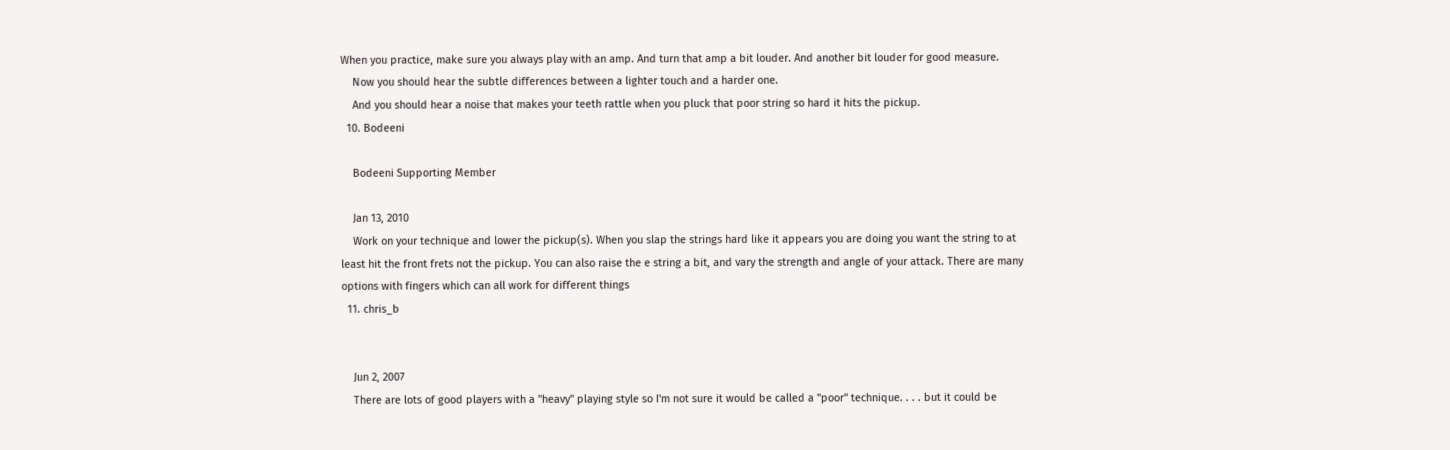When you practice, make sure you always play with an amp. And turn that amp a bit louder. And another bit louder for good measure.
    Now you should hear the subtle differences between a lighter touch and a harder one.
    And you should hear a noise that makes your teeth rattle when you pluck that poor string so hard it hits the pickup.
  10. Bodeeni

    Bodeeni Supporting Member

    Jan 13, 2010
    Work on your technique and lower the pickup(s). When you slap the strings hard like it appears you are doing you want the string to at least hit the front frets not the pickup. You can also raise the e string a bit, and vary the strength and angle of your attack. There are many options with fingers which can all work for different things
  11. chris_b


    Jun 2, 2007
    There are lots of good players with a "heavy" playing style so I'm not sure it would be called a "poor" technique. . . . but it could be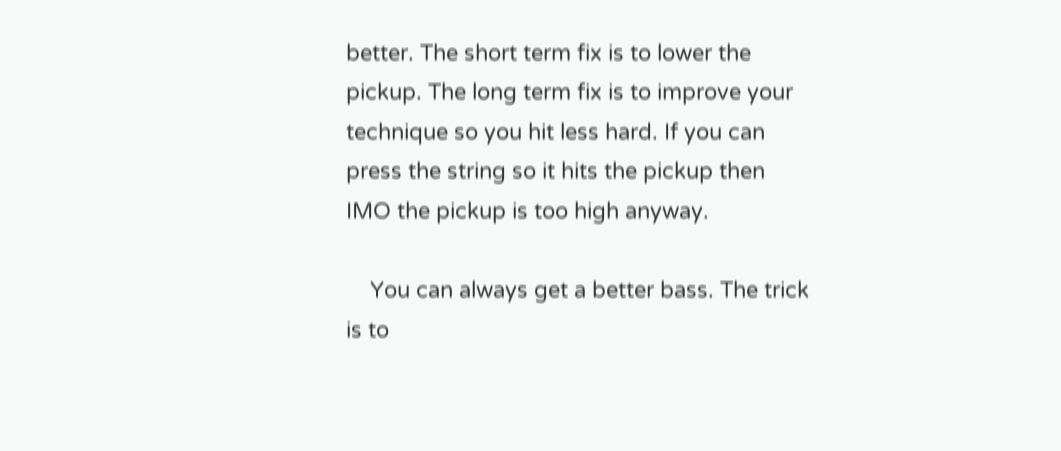better. The short term fix is to lower the pickup. The long term fix is to improve your technique so you hit less hard. If you can press the string so it hits the pickup then IMO the pickup is too high anyway.

    You can always get a better bass. The trick is to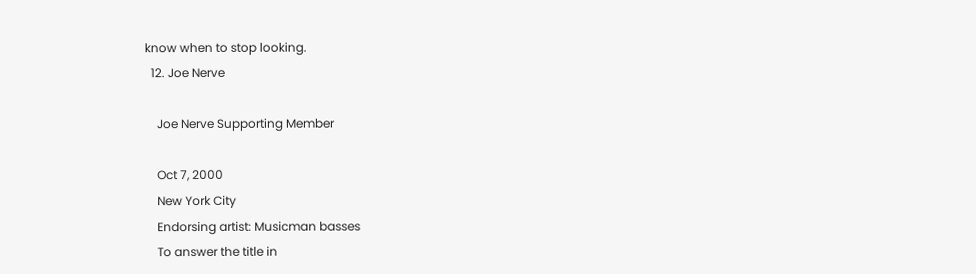know when to stop looking.
  12. Joe Nerve

    Joe Nerve Supporting Member

    Oct 7, 2000
    New York City
    Endorsing artist: Musicman basses
    To answer the title in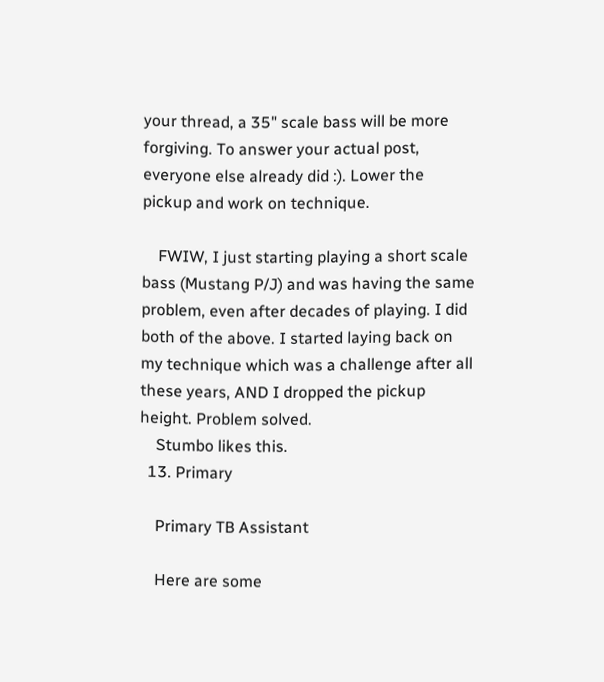your thread, a 35" scale bass will be more forgiving. To answer your actual post, everyone else already did :). Lower the pickup and work on technique.

    FWIW, I just starting playing a short scale bass (Mustang P/J) and was having the same problem, even after decades of playing. I did both of the above. I started laying back on my technique which was a challenge after all these years, AND I dropped the pickup height. Problem solved.
    Stumbo likes this.
  13. Primary

    Primary TB Assistant

    Here are some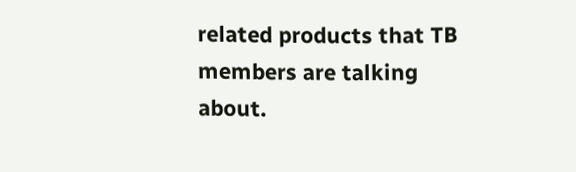related products that TB members are talking about.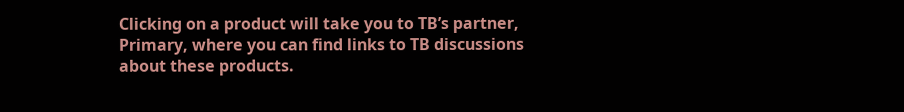Clicking on a product will take you to TB’s partner, Primary, where you can find links to TB discussions about these products.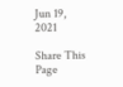Jun 19, 2021

Share This Page